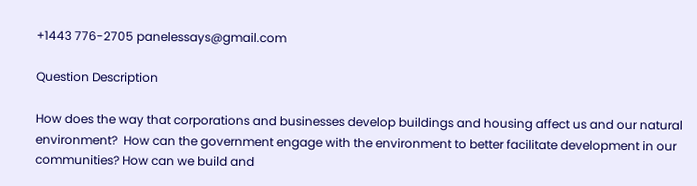+1443 776-2705 panelessays@gmail.com

Question Description

How does the way that corporations and businesses develop buildings and housing affect us and our natural environment?  How can the government engage with the environment to better facilitate development in our communities? How can we build and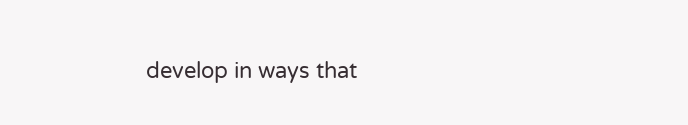develop in ways that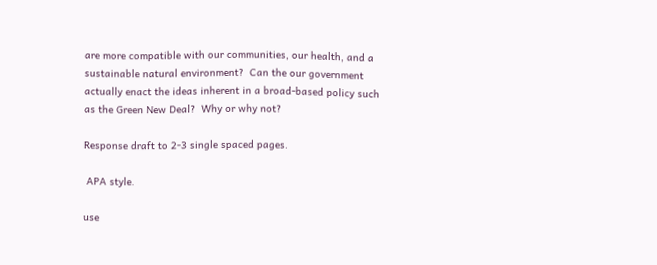are more compatible with our communities, our health, and a sustainable natural environment?  Can the our government actually enact the ideas inherent in a broad-based policy such as the Green New Deal?  Why or why not?

Response draft to 2-3 single spaced pages.

 APA style.

use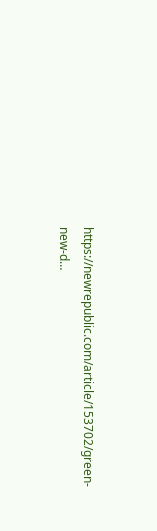https://newrepublic.com/article/153702/green-new-d…